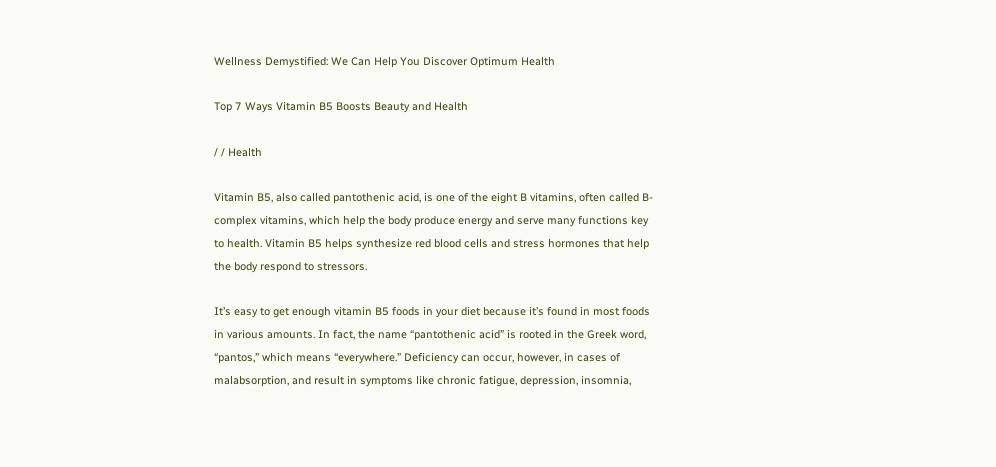Wellness Demystified: We Can Help You Discover Optimum Health

Top 7 Ways Vitamin B5 Boosts Beauty and Health

/ / Health

Vitamin B5, also called pantothenic acid, is one of the eight B vitamins, often called B-complex vitamins, which help the body produce energy and serve many functions key to health. Vitamin B5 helps synthesize red blood cells and stress hormones that help the body respond to stressors.

It’s easy to get enough vitamin B5 foods in your diet because it’s found in most foods in various amounts. In fact, the name “pantothenic acid” is rooted in the Greek word, “pantos,” which means “everywhere.” Deficiency can occur, however, in cases of malabsorption, and result in symptoms like chronic fatigue, depression, insomnia,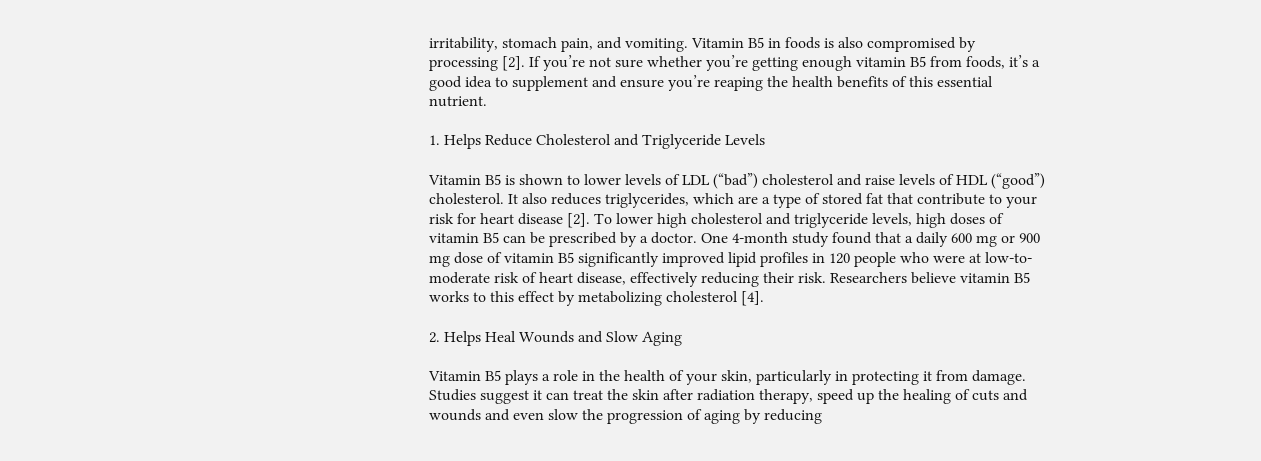irritability, stomach pain, and vomiting. Vitamin B5 in foods is also compromised by processing [2]. If you’re not sure whether you’re getting enough vitamin B5 from foods, it’s a good idea to supplement and ensure you’re reaping the health benefits of this essential nutrient.

1. Helps Reduce Cholesterol and Triglyceride Levels

Vitamin B5 is shown to lower levels of LDL (“bad”) cholesterol and raise levels of HDL (“good”) cholesterol. It also reduces triglycerides, which are a type of stored fat that contribute to your risk for heart disease [2]. To lower high cholesterol and triglyceride levels, high doses of vitamin B5 can be prescribed by a doctor. One 4-month study found that a daily 600 mg or 900 mg dose of vitamin B5 significantly improved lipid profiles in 120 people who were at low-to-moderate risk of heart disease, effectively reducing their risk. Researchers believe vitamin B5 works to this effect by metabolizing cholesterol [4].

2. Helps Heal Wounds and Slow Aging

Vitamin B5 plays a role in the health of your skin, particularly in protecting it from damage. Studies suggest it can treat the skin after radiation therapy, speed up the healing of cuts and wounds and even slow the progression of aging by reducing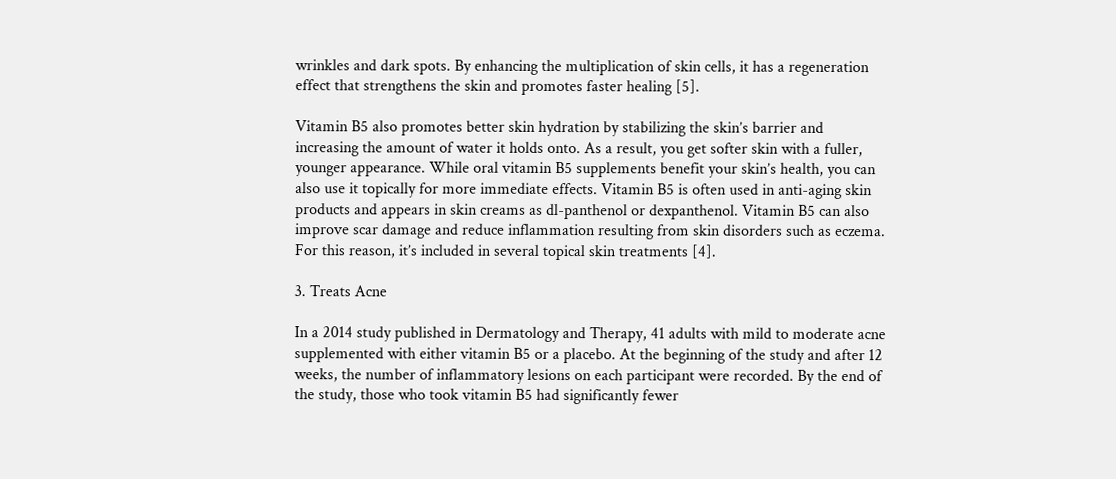wrinkles and dark spots. By enhancing the multiplication of skin cells, it has a regeneration effect that strengthens the skin and promotes faster healing [5].

Vitamin B5 also promotes better skin hydration by stabilizing the skin’s barrier and increasing the amount of water it holds onto. As a result, you get softer skin with a fuller, younger appearance. While oral vitamin B5 supplements benefit your skin’s health, you can also use it topically for more immediate effects. Vitamin B5 is often used in anti-aging skin products and appears in skin creams as dl-panthenol or dexpanthenol. Vitamin B5 can also improve scar damage and reduce inflammation resulting from skin disorders such as eczema. For this reason, it’s included in several topical skin treatments [4].

3. Treats Acne

In a 2014 study published in Dermatology and Therapy, 41 adults with mild to moderate acne supplemented with either vitamin B5 or a placebo. At the beginning of the study and after 12 weeks, the number of inflammatory lesions on each participant were recorded. By the end of the study, those who took vitamin B5 had significantly fewer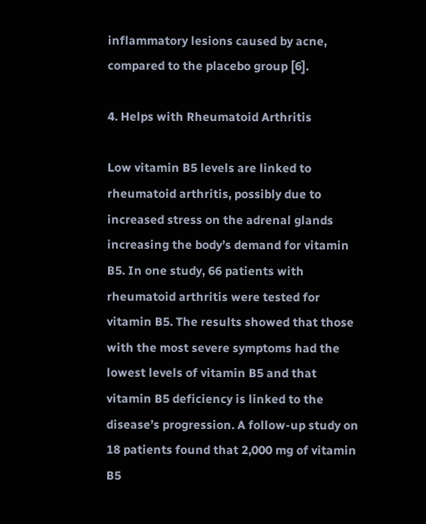inflammatory lesions caused by acne, compared to the placebo group [6].

4. Helps with Rheumatoid Arthritis

Low vitamin B5 levels are linked to rheumatoid arthritis, possibly due to increased stress on the adrenal glands increasing the body’s demand for vitamin B5. In one study, 66 patients with rheumatoid arthritis were tested for vitamin B5. The results showed that those with the most severe symptoms had the lowest levels of vitamin B5 and that vitamin B5 deficiency is linked to the disease’s progression. A follow-up study on 18 patients found that 2,000 mg of vitamin B5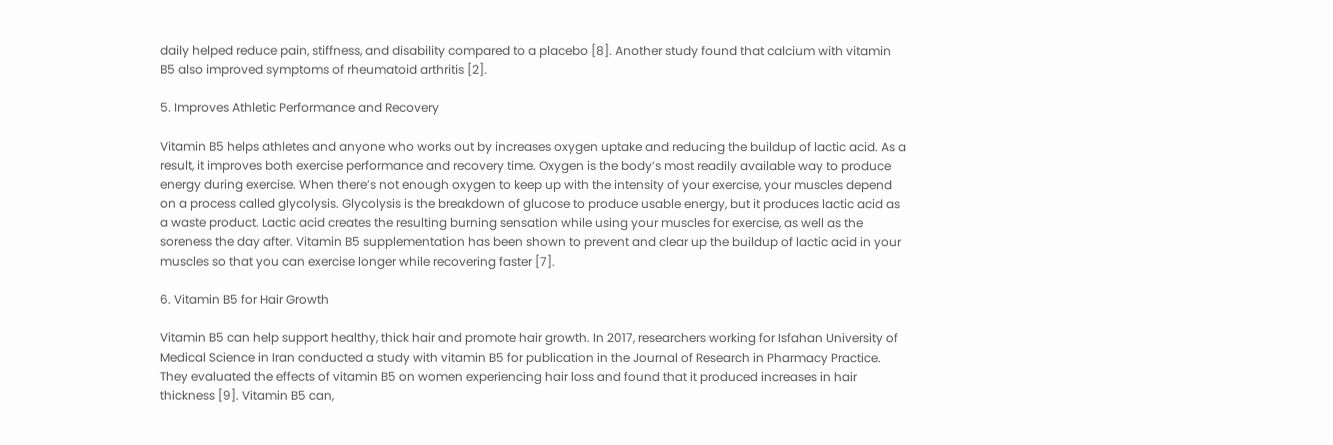daily helped reduce pain, stiffness, and disability compared to a placebo [8]. Another study found that calcium with vitamin B5 also improved symptoms of rheumatoid arthritis [2].

5. Improves Athletic Performance and Recovery

Vitamin B5 helps athletes and anyone who works out by increases oxygen uptake and reducing the buildup of lactic acid. As a result, it improves both exercise performance and recovery time. Oxygen is the body’s most readily available way to produce energy during exercise. When there’s not enough oxygen to keep up with the intensity of your exercise, your muscles depend on a process called glycolysis. Glycolysis is the breakdown of glucose to produce usable energy, but it produces lactic acid as a waste product. Lactic acid creates the resulting burning sensation while using your muscles for exercise, as well as the soreness the day after. Vitamin B5 supplementation has been shown to prevent and clear up the buildup of lactic acid in your muscles so that you can exercise longer while recovering faster [7].

6. Vitamin B5 for Hair Growth

Vitamin B5 can help support healthy, thick hair and promote hair growth. In 2017, researchers working for Isfahan University of Medical Science in Iran conducted a study with vitamin B5 for publication in the Journal of Research in Pharmacy Practice. They evaluated the effects of vitamin B5 on women experiencing hair loss and found that it produced increases in hair thickness [9]. Vitamin B5 can,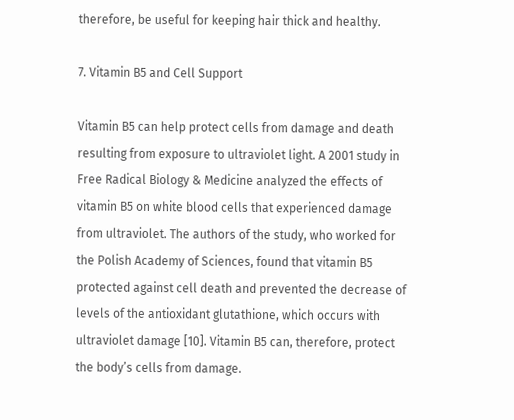therefore, be useful for keeping hair thick and healthy.

7. Vitamin B5 and Cell Support

Vitamin B5 can help protect cells from damage and death resulting from exposure to ultraviolet light. A 2001 study in Free Radical Biology & Medicine analyzed the effects of vitamin B5 on white blood cells that experienced damage from ultraviolet. The authors of the study, who worked for the Polish Academy of Sciences, found that vitamin B5 protected against cell death and prevented the decrease of levels of the antioxidant glutathione, which occurs with ultraviolet damage [10]. Vitamin B5 can, therefore, protect the body’s cells from damage.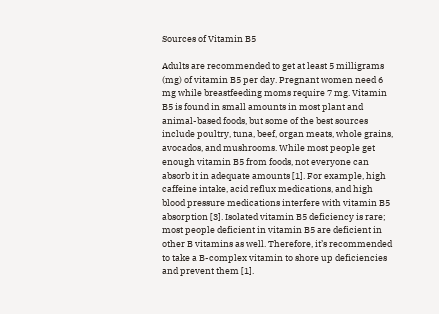Sources of Vitamin B5

Adults are recommended to get at least 5 milligrams (mg) of vitamin B5 per day. Pregnant women need 6 mg while breastfeeding moms require 7 mg. Vitamin B5 is found in small amounts in most plant and animal-based foods, but some of the best sources include poultry, tuna, beef, organ meats, whole grains, avocados, and mushrooms. While most people get enough vitamin B5 from foods, not everyone can absorb it in adequate amounts [1]. For example, high caffeine intake, acid reflux medications, and high blood pressure medications interfere with vitamin B5 absorption [3]. Isolated vitamin B5 deficiency is rare; most people deficient in vitamin B5 are deficient in other B vitamins as well. Therefore, it’s recommended to take a B-complex vitamin to shore up deficiencies and prevent them [1].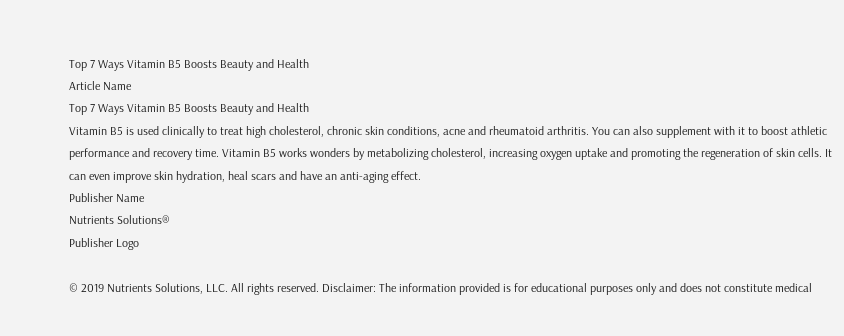Top 7 Ways Vitamin B5 Boosts Beauty and Health
Article Name
Top 7 Ways Vitamin B5 Boosts Beauty and Health
Vitamin B5 is used clinically to treat high cholesterol, chronic skin conditions, acne and rheumatoid arthritis. You can also supplement with it to boost athletic performance and recovery time. Vitamin B5 works wonders by metabolizing cholesterol, increasing oxygen uptake and promoting the regeneration of skin cells. It can even improve skin hydration, heal scars and have an anti-aging effect.
Publisher Name
Nutrients Solutions®
Publisher Logo

© 2019 Nutrients Solutions, LLC. All rights reserved. Disclaimer: The information provided is for educational purposes only and does not constitute medical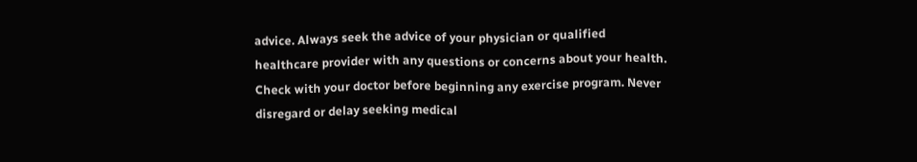advice. Always seek the advice of your physician or qualified healthcare provider with any questions or concerns about your health. Check with your doctor before beginning any exercise program. Never disregard or delay seeking medical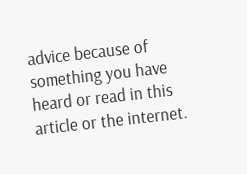advice because of something you have heard or read in this article or the internet.